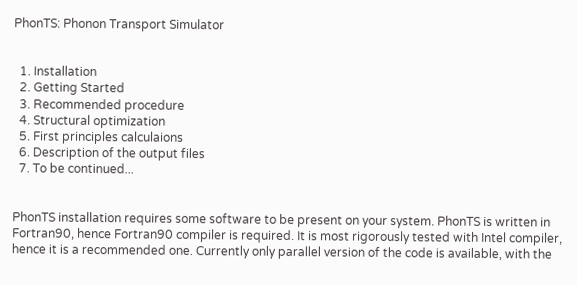PhonTS: Phonon Transport Simulator


  1. Installation
  2. Getting Started
  3. Recommended procedure
  4. Structural optimization
  5. First principles calculaions
  6. Description of the output files
  7. To be continued...


PhonTS installation requires some software to be present on your system. PhonTS is written in Fortran90, hence Fortran90 compiler is required. It is most rigorously tested with Intel compiler, hence it is a recommended one. Currently only parallel version of the code is available, with the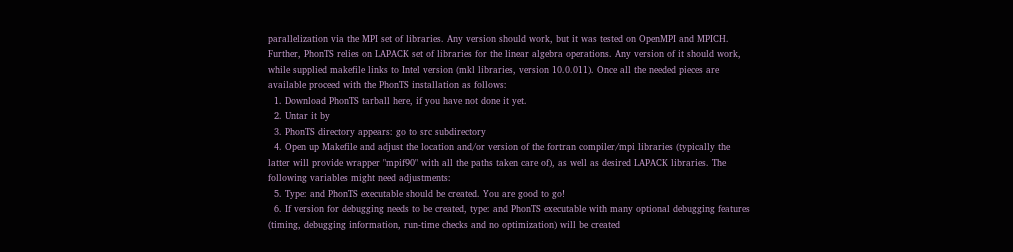parallelization via the MPI set of libraries. Any version should work, but it was tested on OpenMPI and MPICH. Further, PhonTS relies on LAPACK set of libraries for the linear algebra operations. Any version of it should work, while supplied makefile links to Intel version (mkl libraries, version 10.0.011). Once all the needed pieces are available proceed with the PhonTS installation as follows:
  1. Download PhonTS tarball here, if you have not done it yet.
  2. Untar it by
  3. PhonTS directory appears: go to src subdirectory
  4. Open up Makefile and adjust the location and/or version of the fortran compiler/mpi libraries (typically the latter will provide wrapper "mpif90" with all the paths taken care of), as well as desired LAPACK libraries. The following variables might need adjustments:
  5. Type: and PhonTS executable should be created. You are good to go!
  6. If version for debugging needs to be created, type: and PhonTS executable with many optional debugging features (timing, debugging information, run-time checks and no optimization) will be created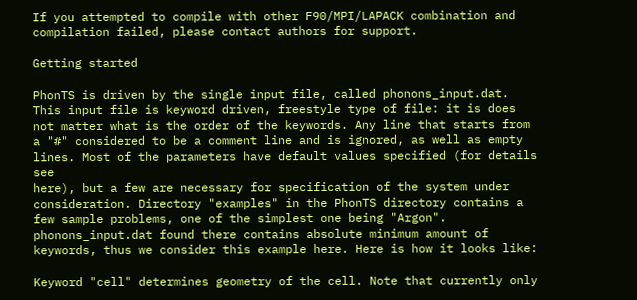If you attempted to compile with other F90/MPI/LAPACK combination and compilation failed, please contact authors for support.

Getting started

PhonTS is driven by the single input file, called phonons_input.dat. This input file is keyword driven, freestyle type of file: it is does not matter what is the order of the keywords. Any line that starts from a "#" considered to be a comment line and is ignored, as well as empty lines. Most of the parameters have default values specified (for details see
here), but a few are necessary for specification of the system under consideration. Directory "examples" in the PhonTS directory contains a few sample problems, one of the simplest one being "Argon". phonons_input.dat found there contains absolute minimum amount of keywords, thus we consider this example here. Here is how it looks like:

Keyword "cell" determines geometry of the cell. Note that currently only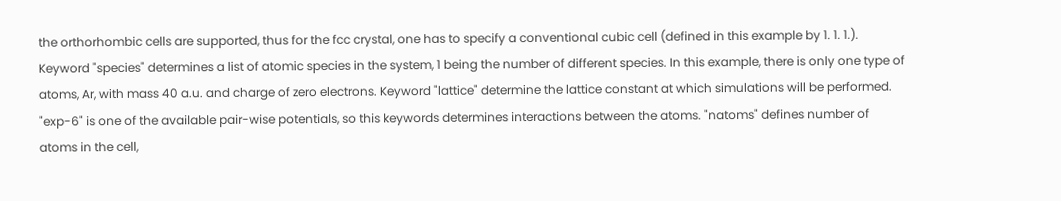the orthorhombic cells are supported, thus for the fcc crystal, one has to specify a conventional cubic cell (defined in this example by 1. 1. 1.). Keyword "species" determines a list of atomic species in the system, 1 being the number of different species. In this example, there is only one type of atoms, Ar, with mass 40 a.u. and charge of zero electrons. Keyword "lattice" determine the lattice constant at which simulations will be performed. "exp-6" is one of the available pair-wise potentials, so this keywords determines interactions between the atoms. "natoms" defines number of atoms in the cell,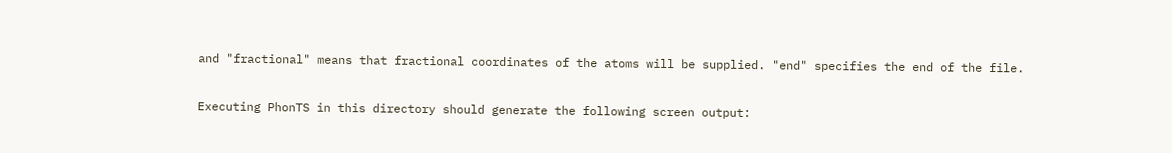and "fractional" means that fractional coordinates of the atoms will be supplied. "end" specifies the end of the file.

Executing PhonTS in this directory should generate the following screen output: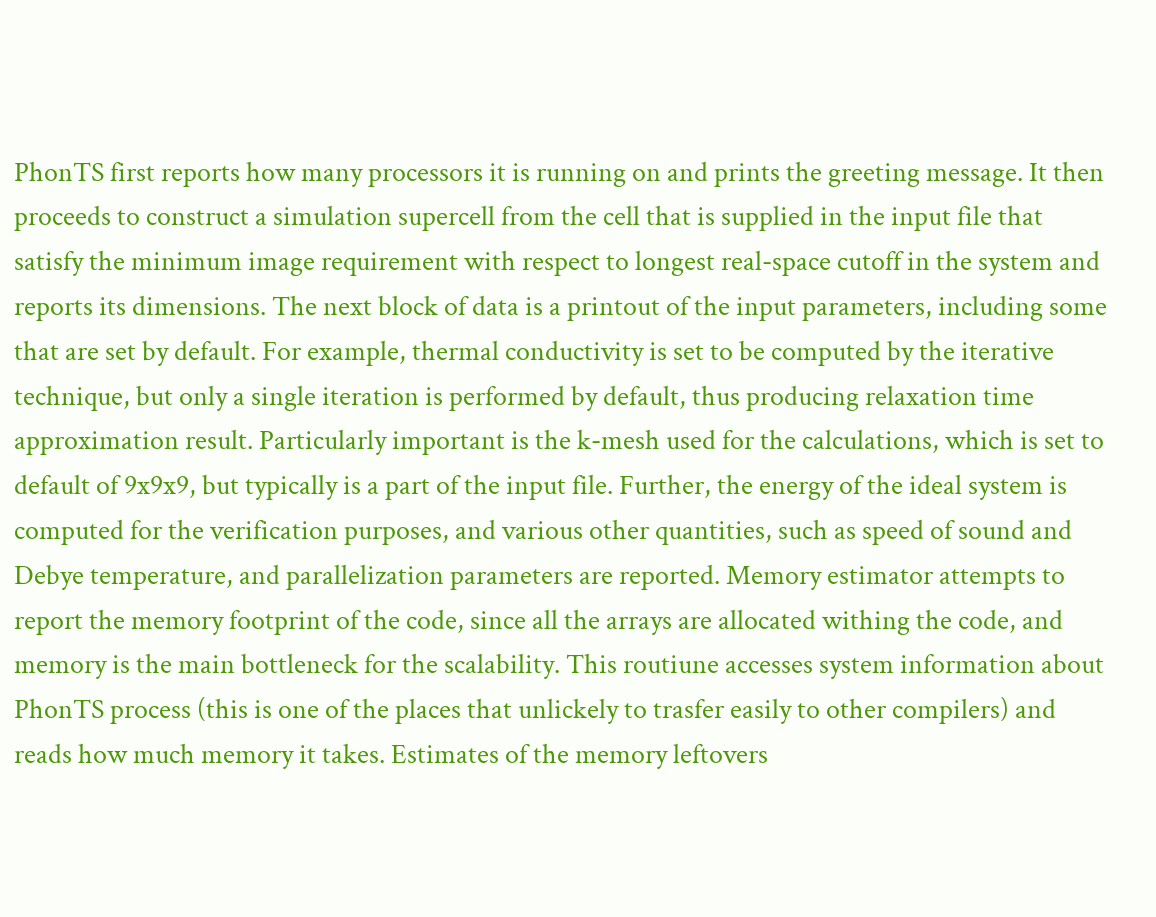PhonTS first reports how many processors it is running on and prints the greeting message. It then proceeds to construct a simulation supercell from the cell that is supplied in the input file that satisfy the minimum image requirement with respect to longest real-space cutoff in the system and reports its dimensions. The next block of data is a printout of the input parameters, including some that are set by default. For example, thermal conductivity is set to be computed by the iterative technique, but only a single iteration is performed by default, thus producing relaxation time approximation result. Particularly important is the k-mesh used for the calculations, which is set to default of 9x9x9, but typically is a part of the input file. Further, the energy of the ideal system is computed for the verification purposes, and various other quantities, such as speed of sound and Debye temperature, and parallelization parameters are reported. Memory estimator attempts to report the memory footprint of the code, since all the arrays are allocated withing the code, and memory is the main bottleneck for the scalability. This routiune accesses system information about PhonTS process (this is one of the places that unlickely to trasfer easily to other compilers) and reads how much memory it takes. Estimates of the memory leftovers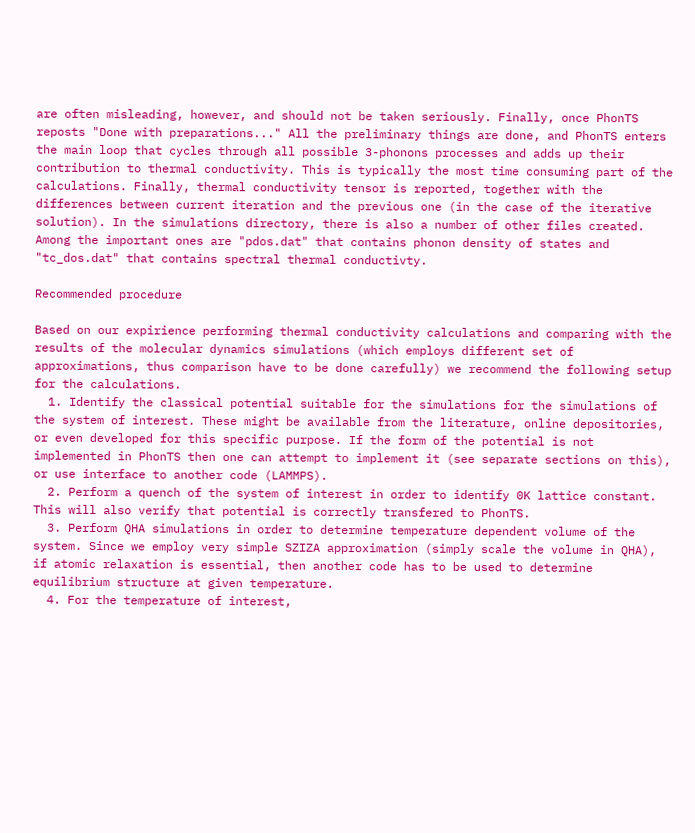are often misleading, however, and should not be taken seriously. Finally, once PhonTS reposts "Done with preparations..." All the preliminary things are done, and PhonTS enters the main loop that cycles through all possible 3-phonons processes and adds up their contribution to thermal conductivity. This is typically the most time consuming part of the calculations. Finally, thermal conductivity tensor is reported, together with the differences between current iteration and the previous one (in the case of the iterative solution). In the simulations directory, there is also a number of other files created. Among the important ones are "pdos.dat" that contains phonon density of states and "tc_dos.dat" that contains spectral thermal conductivty.

Recommended procedure

Based on our expirience performing thermal conductivity calculations and comparing with the results of the molecular dynamics simulations (which employs different set of approximations, thus comparison have to be done carefully) we recommend the following setup for the calculations.
  1. Identify the classical potential suitable for the simulations for the simulations of the system of interest. These might be available from the literature, online depositories, or even developed for this specific purpose. If the form of the potential is not implemented in PhonTS then one can attempt to implement it (see separate sections on this), or use interface to another code (LAMMPS).
  2. Perform a quench of the system of interest in order to identify 0K lattice constant. This will also verify that potential is correctly transfered to PhonTS.
  3. Perform QHA simulations in order to determine temperature dependent volume of the system. Since we employ very simple SZIZA approximation (simply scale the volume in QHA), if atomic relaxation is essential, then another code has to be used to determine equilibrium structure at given temperature.
  4. For the temperature of interest,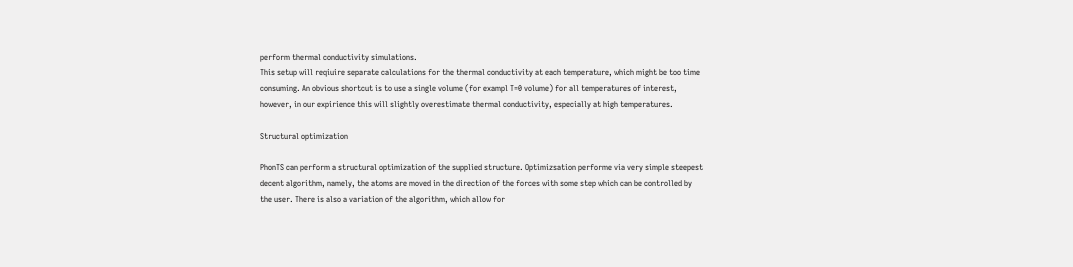perform thermal conductivity simulations.
This setup will reqiuire separate calculations for the thermal conductivity at each temperature, which might be too time consuming. An obvious shortcut is to use a single volume (for exampl T=0 volume) for all temperatures of interest, however, in our expirience this will slightly overestimate thermal conductivity, especially at high temperatures.

Structural optimization

PhonTS can perform a structural optimization of the supplied structure. Optimizsation performe via very simple steepest decent algorithm, namely, the atoms are moved in the direction of the forces with some step which can be controlled by the user. There is also a variation of the algorithm, which allow for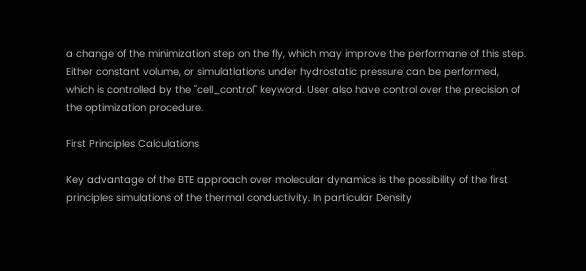a change of the minimization step on the fly, which may improve the performane of this step. Either constant volume, or simulatlations under hydrostatic pressure can be performed, which is controlled by the "cell_control" keyword. User also have control over the precision of the optimization procedure.

First Principles Calculations

Key advantage of the BTE approach over molecular dynamics is the possibility of the first principles simulations of the thermal conductivity. In particular Density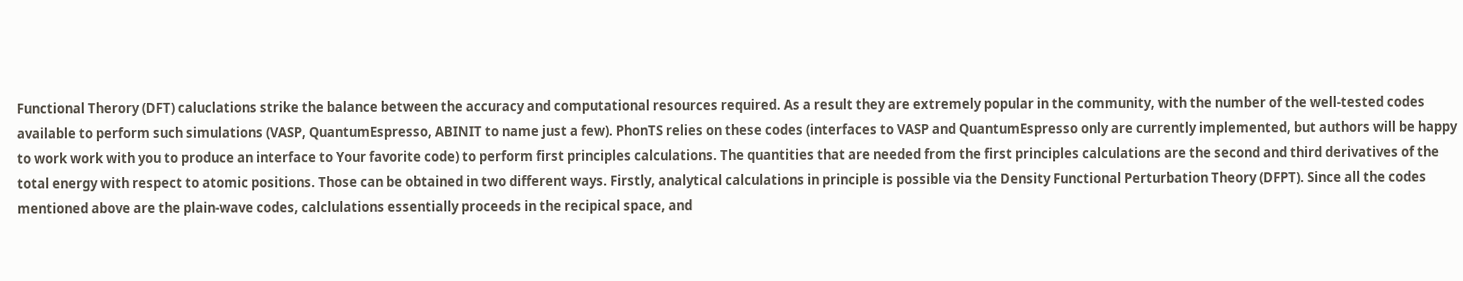Functional Therory (DFT) caluclations strike the balance between the accuracy and computational resources required. As a result they are extremely popular in the community, with the number of the well-tested codes available to perform such simulations (VASP, QuantumEspresso, ABINIT to name just a few). PhonTS relies on these codes (interfaces to VASP and QuantumEspresso only are currently implemented, but authors will be happy to work work with you to produce an interface to Your favorite code) to perform first principles calculations. The quantities that are needed from the first principles calculations are the second and third derivatives of the total energy with respect to atomic positions. Those can be obtained in two different ways. Firstly, analytical calculations in principle is possible via the Density Functional Perturbation Theory (DFPT). Since all the codes mentioned above are the plain-wave codes, calclulations essentially proceeds in the recipical space, and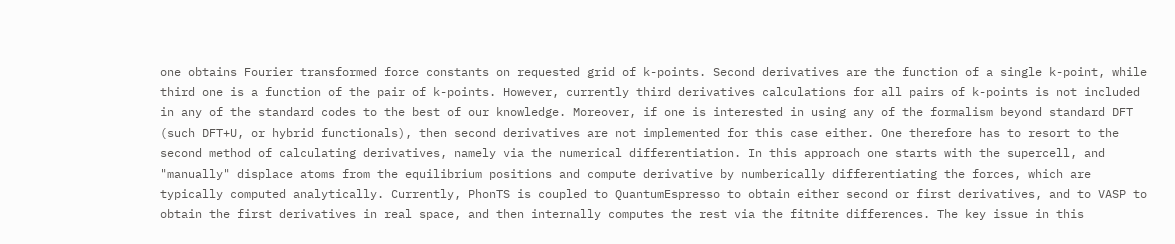one obtains Fourier transformed force constants on requested grid of k-points. Second derivatives are the function of a single k-point, while third one is a function of the pair of k-points. However, currently third derivatives calculations for all pairs of k-points is not included in any of the standard codes to the best of our knowledge. Moreover, if one is interested in using any of the formalism beyond standard DFT (such DFT+U, or hybrid functionals), then second derivatives are not implemented for this case either. One therefore has to resort to the second method of calculating derivatives, namely via the numerical differentiation. In this approach one starts with the supercell, and "manually" displace atoms from the equilibrium positions and compute derivative by numberically differentiating the forces, which are typically computed analytically. Currently, PhonTS is coupled to QuantumEspresso to obtain either second or first derivatives, and to VASP to obtain the first derivatives in real space, and then internally computes the rest via the fitnite differences. The key issue in this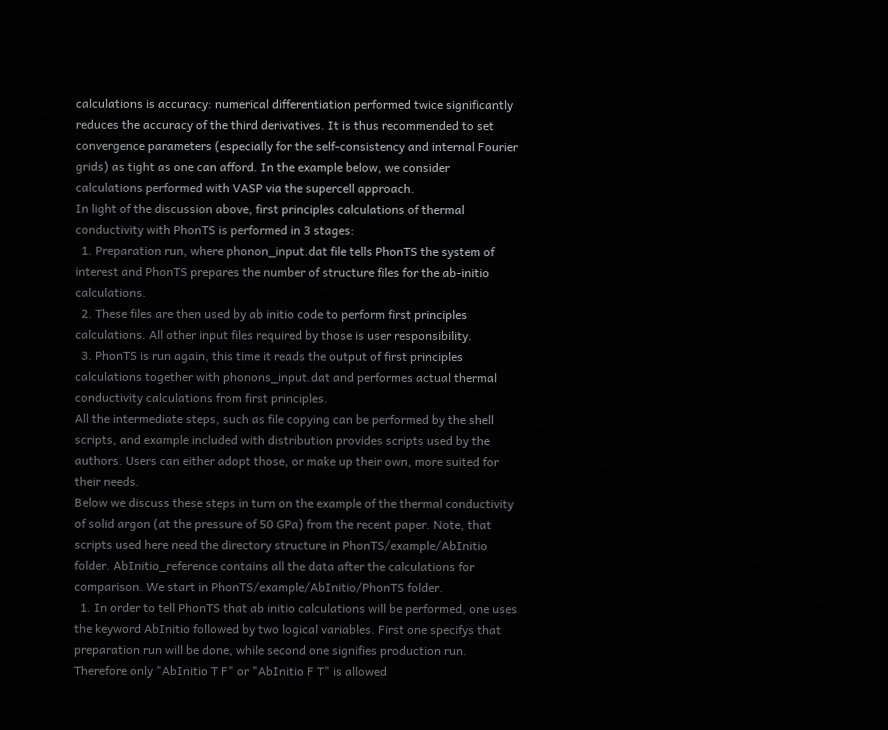calculations is accuracy: numerical differentiation performed twice significantly reduces the accuracy of the third derivatives. It is thus recommended to set convergence parameters (especially for the self-consistency and internal Fourier grids) as tight as one can afford. In the example below, we consider calculations performed with VASP via the supercell approach.
In light of the discussion above, first principles calculations of thermal conductivity with PhonTS is performed in 3 stages:
  1. Preparation run, where phonon_input.dat file tells PhonTS the system of interest and PhonTS prepares the number of structure files for the ab-initio calculations.
  2. These files are then used by ab initio code to perform first principles calculations. All other input files required by those is user responsibility.
  3. PhonTS is run again, this time it reads the output of first principles calculations together with phonons_input.dat and performes actual thermal conductivity calculations from first principles.
All the intermediate steps, such as file copying can be performed by the shell scripts, and example included with distribution provides scripts used by the authors. Users can either adopt those, or make up their own, more suited for their needs.
Below we discuss these steps in turn on the example of the thermal conductivity of solid argon (at the pressure of 50 GPa) from the recent paper. Note, that scripts used here need the directory structure in PhonTS/example/AbInitio folder. AbInitio_reference contains all the data after the calculations for comparison. We start in PhonTS/example/AbInitio/PhonTS folder.
  1. In order to tell PhonTS that ab initio calculations will be performed, one uses the keyword AbInitio followed by two logical variables. First one specifys that preparation run will be done, while second one signifies production run. Therefore only "AbInitio T F" or "AbInitio F T" is allowed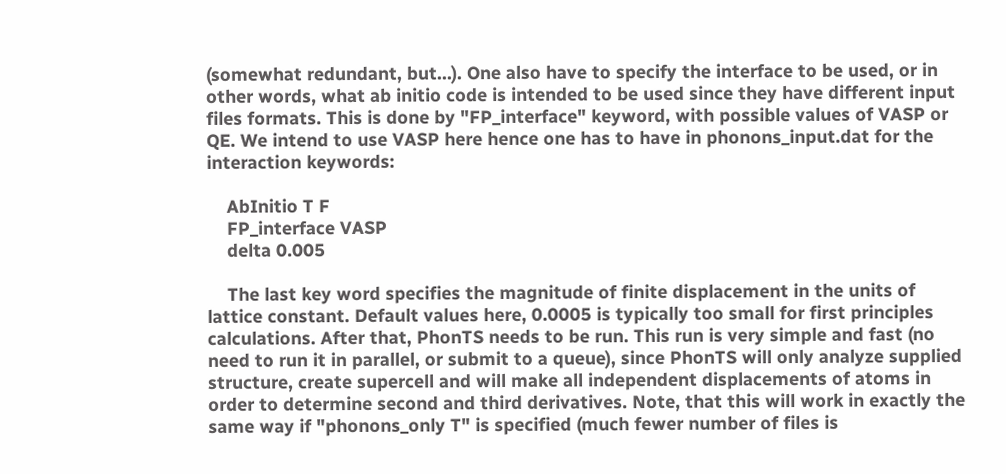(somewhat redundant, but...). One also have to specify the interface to be used, or in other words, what ab initio code is intended to be used since they have different input files formats. This is done by "FP_interface" keyword, with possible values of VASP or QE. We intend to use VASP here hence one has to have in phonons_input.dat for the interaction keywords:

    AbInitio T F
    FP_interface VASP
    delta 0.005

    The last key word specifies the magnitude of finite displacement in the units of lattice constant. Default values here, 0.0005 is typically too small for first principles calculations. After that, PhonTS needs to be run. This run is very simple and fast (no need to run it in parallel, or submit to a queue), since PhonTS will only analyze supplied structure, create supercell and will make all independent displacements of atoms in order to determine second and third derivatives. Note, that this will work in exactly the same way if "phonons_only T" is specified (much fewer number of files is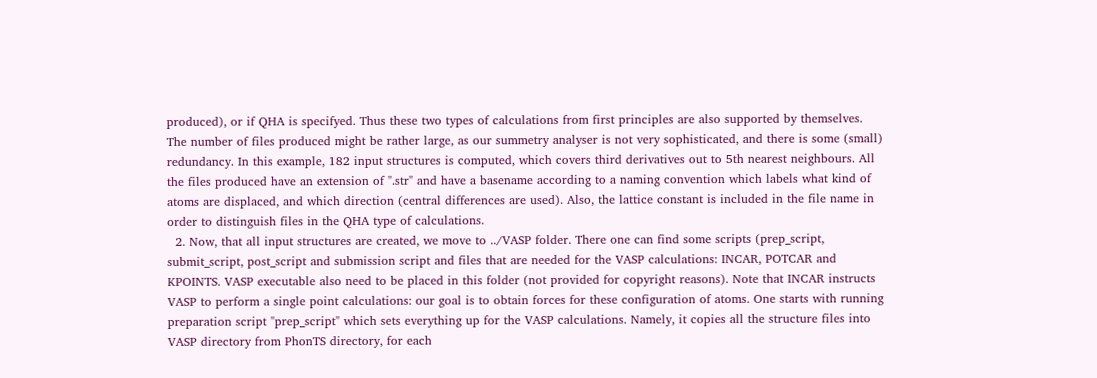produced), or if QHA is specifyed. Thus these two types of calculations from first principles are also supported by themselves. The number of files produced might be rather large, as our summetry analyser is not very sophisticated, and there is some (small) redundancy. In this example, 182 input structures is computed, which covers third derivatives out to 5th nearest neighbours. All the files produced have an extension of ".str" and have a basename according to a naming convention which labels what kind of atoms are displaced, and which direction (central differences are used). Also, the lattice constant is included in the file name in order to distinguish files in the QHA type of calculations.
  2. Now, that all input structures are created, we move to ../VASP folder. There one can find some scripts (prep_script, submit_script, post_script and submission script and files that are needed for the VASP calculations: INCAR, POTCAR and KPOINTS. VASP executable also need to be placed in this folder (not provided for copyright reasons). Note that INCAR instructs VASP to perform a single point calculations: our goal is to obtain forces for these configuration of atoms. One starts with running preparation script "prep_script" which sets everything up for the VASP calculations. Namely, it copies all the structure files into VASP directory from PhonTS directory, for each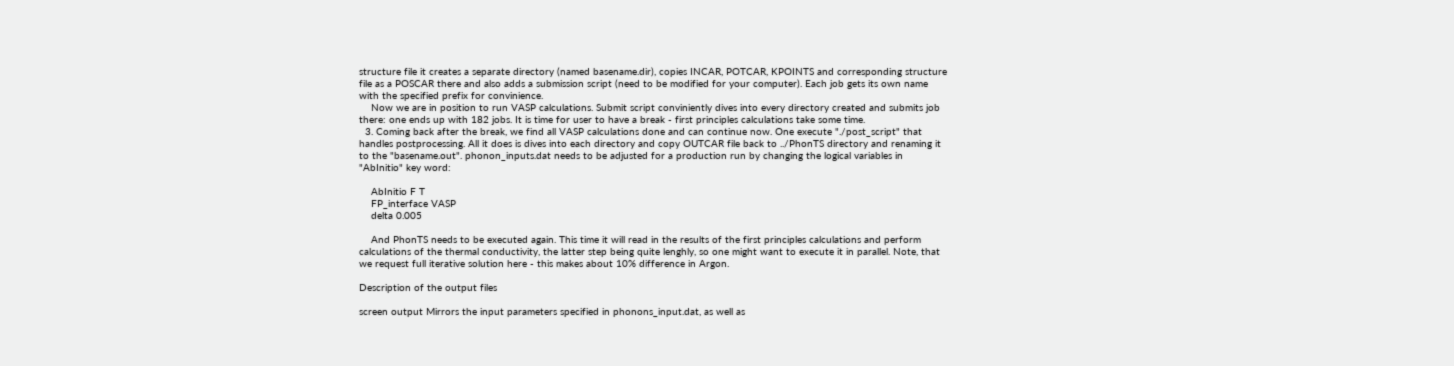structure file it creates a separate directory (named basename.dir), copies INCAR, POTCAR, KPOINTS and corresponding structure file as a POSCAR there and also adds a submission script (need to be modified for your computer). Each job gets its own name with the specified prefix for convinience.
    Now we are in position to run VASP calculations. Submit script conviniently dives into every directory created and submits job there: one ends up with 182 jobs. It is time for user to have a break - first principles calculations take some time.
  3. Coming back after the break, we find all VASP calculations done and can continue now. One execute "./post_script" that handles postprocessing. All it does is dives into each directory and copy OUTCAR file back to ../PhonTS directory and renaming it to the "basename.out". phonon_inputs.dat needs to be adjusted for a production run by changing the logical variables in "AbInitio" key word:

    AbInitio F T
    FP_interface VASP
    delta 0.005

    And PhonTS needs to be executed again. This time it will read in the results of the first principles calculations and perform calculations of the thermal conductivity, the latter step being quite lenghly, so one might want to execute it in parallel. Note, that we request full iterative solution here - this makes about 10% difference in Argon.

Description of the output files

screen output Mirrors the input parameters specified in phonons_input.dat, as well as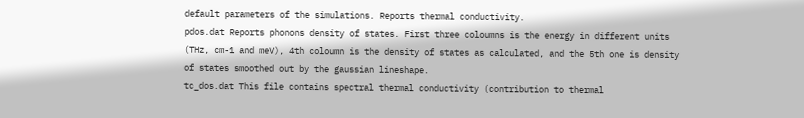default parameters of the simulations. Reports thermal conductivity.
pdos.dat Reports phonons density of states. First three coloumns is the energy in different units (THz, cm-1 and meV), 4th coloumn is the density of states as calculated, and the 5th one is density of states smoothed out by the gaussian lineshape.
tc_dos.dat This file contains spectral thermal conductivity (contribution to thermal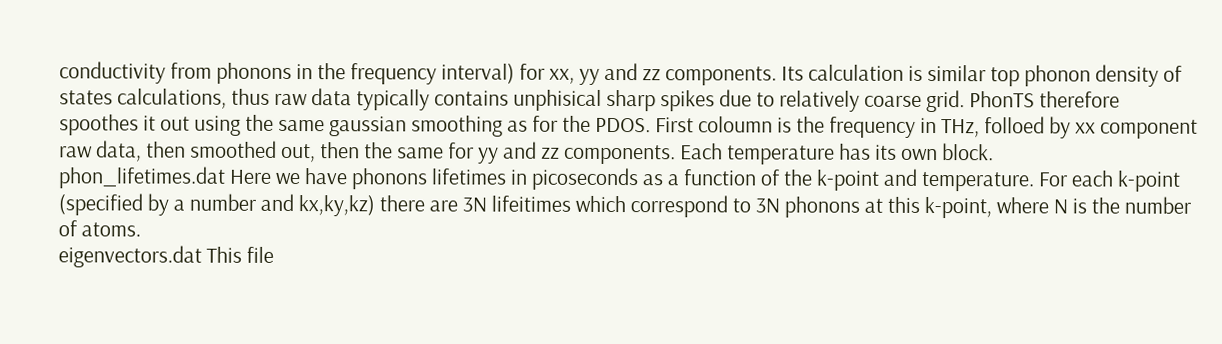conductivity from phonons in the frequency interval) for xx, yy and zz components. Its calculation is similar top phonon density of states calculations, thus raw data typically contains unphisical sharp spikes due to relatively coarse grid. PhonTS therefore spoothes it out using the same gaussian smoothing as for the PDOS. First coloumn is the frequency in THz, folloed by xx component raw data, then smoothed out, then the same for yy and zz components. Each temperature has its own block.
phon_lifetimes.dat Here we have phonons lifetimes in picoseconds as a function of the k-point and temperature. For each k-point (specified by a number and kx,ky,kz) there are 3N lifeitimes which correspond to 3N phonons at this k-point, where N is the number of atoms.
eigenvectors.dat This file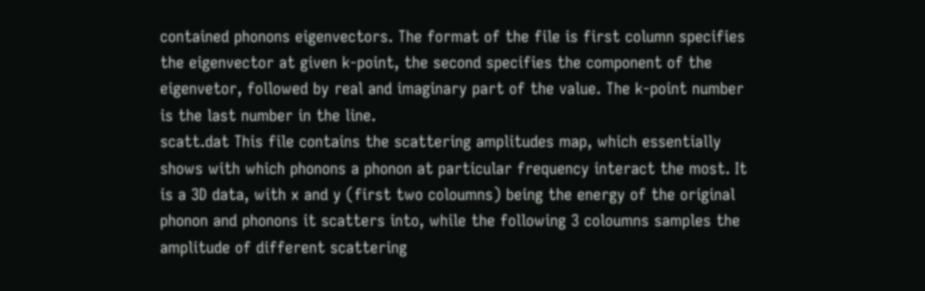contained phonons eigenvectors. The format of the file is first column specifies the eigenvector at given k-point, the second specifies the component of the eigenvetor, followed by real and imaginary part of the value. The k-point number is the last number in the line.
scatt.dat This file contains the scattering amplitudes map, which essentially shows with which phonons a phonon at particular frequency interact the most. It is a 3D data, with x and y (first two coloumns) being the energy of the original phonon and phonons it scatters into, while the following 3 coloumns samples the amplitude of different scattering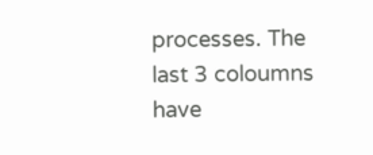processes. The last 3 coloumns have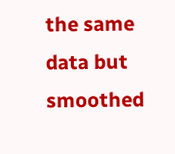the same data but smoothed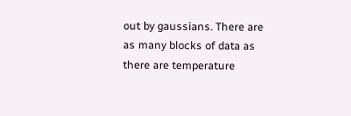out by gaussians. There are as many blocks of data as there are temperature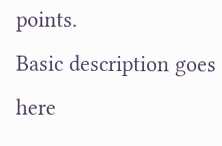points.
Basic description goes here